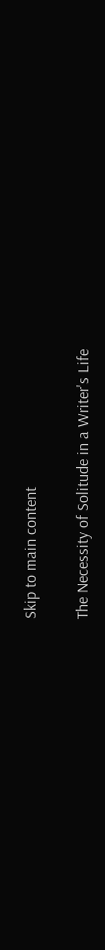Skip to main content

The Necessity of Solitude in a Writer's Life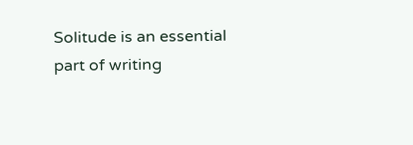Solitude is an essential part of writing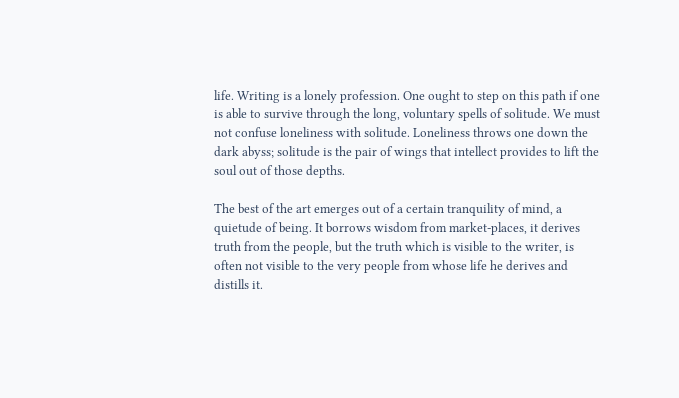life. Writing is a lonely profession. One ought to step on this path if one is able to survive through the long, voluntary spells of solitude. We must not confuse loneliness with solitude. Loneliness throws one down the dark abyss; solitude is the pair of wings that intellect provides to lift the soul out of those depths.

The best of the art emerges out of a certain tranquility of mind, a quietude of being. It borrows wisdom from market-places, it derives truth from the people, but the truth which is visible to the writer, is often not visible to the very people from whose life he derives and distills it.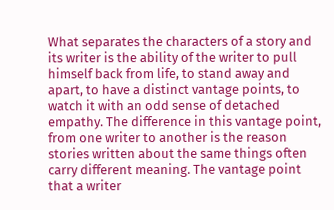What separates the characters of a story and its writer is the ability of the writer to pull himself back from life, to stand away and apart, to have a distinct vantage points, to watch it with an odd sense of detached empathy. The difference in this vantage point, from one writer to another is the reason stories written about the same things often carry different meaning. The vantage point that a writer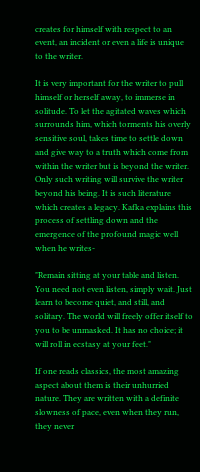creates for himself with respect to an event, an incident or even a life is unique to the writer.

It is very important for the writer to pull himself or herself away, to immerse in solitude. To let the agitated waves which surrounds him, which torments his overly sensitive soul, takes time to settle down and give way to a truth which come from within the writer but is beyond the writer. Only such writing will survive the writer beyond his being. It is such literature which creates a legacy. Kafka explains this process of settling down and the emergence of the profound magic well when he writes-

"Remain sitting at your table and listen. You need not even listen, simply wait. Just learn to become quiet, and still, and solitary. The world will freely offer itself to you to be unmasked. It has no choice; it will roll in ecstasy at your feet."

If one reads classics, the most amazing aspect about them is their unhurried nature. They are written with a definite slowness of pace, even when they run, they never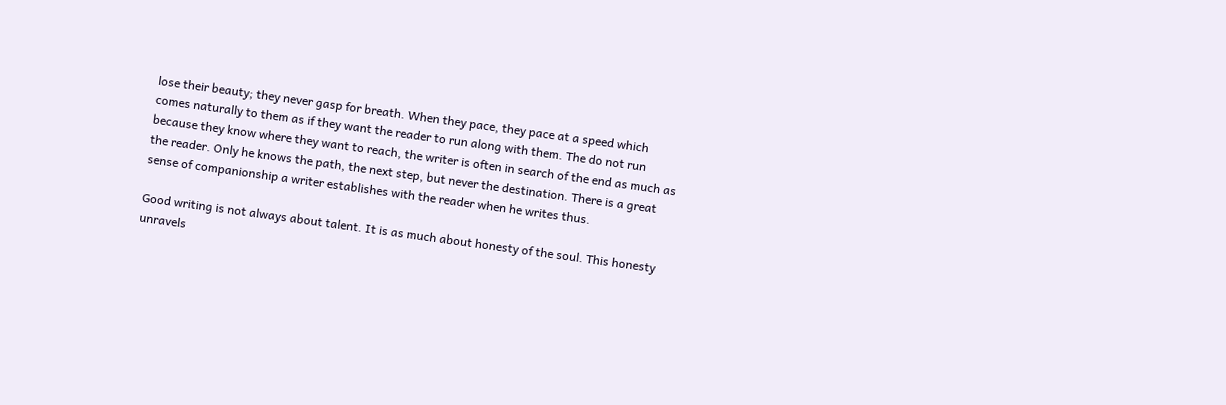lose their beauty; they never gasp for breath. When they pace, they pace at a speed which comes naturally to them as if they want the reader to run along with them. The do not run because they know where they want to reach, the writer is often in search of the end as much as the reader. Only he knows the path, the next step, but never the destination. There is a great sense of companionship a writer establishes with the reader when he writes thus.

Good writing is not always about talent. It is as much about honesty of the soul. This honesty unravels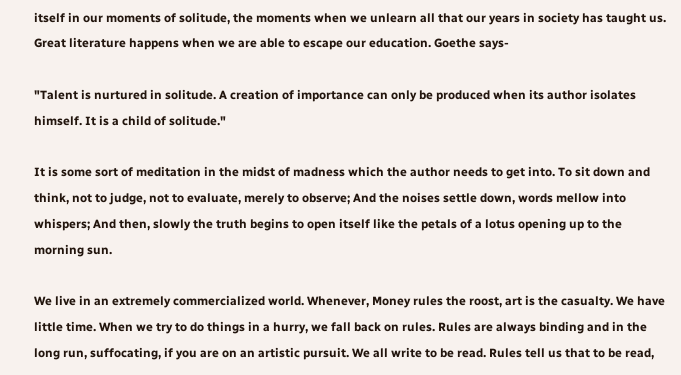itself in our moments of solitude, the moments when we unlearn all that our years in society has taught us. Great literature happens when we are able to escape our education. Goethe says-

"Talent is nurtured in solitude. A creation of importance can only be produced when its author isolates himself. It is a child of solitude."

It is some sort of meditation in the midst of madness which the author needs to get into. To sit down and think, not to judge, not to evaluate, merely to observe; And the noises settle down, words mellow into whispers; And then, slowly the truth begins to open itself like the petals of a lotus opening up to the morning sun.

We live in an extremely commercialized world. Whenever, Money rules the roost, art is the casualty. We have little time. When we try to do things in a hurry, we fall back on rules. Rules are always binding and in the long run, suffocating, if you are on an artistic pursuit. We all write to be read. Rules tell us that to be read,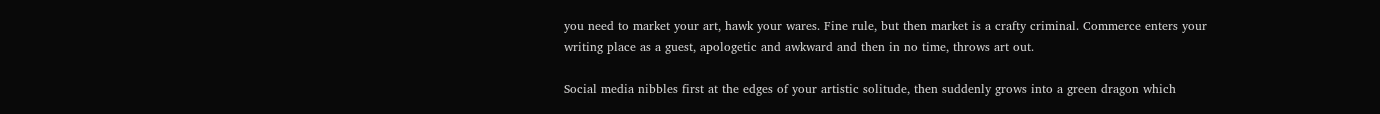you need to market your art, hawk your wares. Fine rule, but then market is a crafty criminal. Commerce enters your writing place as a guest, apologetic and awkward and then in no time, throws art out.

Social media nibbles first at the edges of your artistic solitude, then suddenly grows into a green dragon which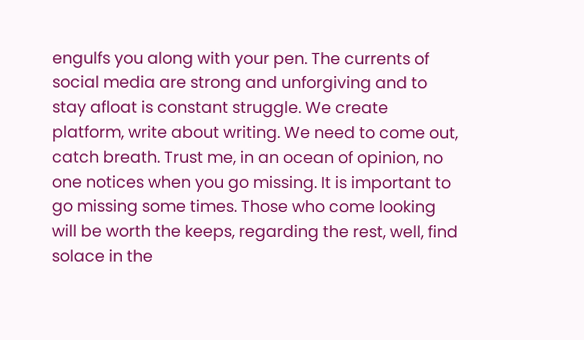engulfs you along with your pen. The currents of social media are strong and unforgiving and to stay afloat is constant struggle. We create platform, write about writing. We need to come out, catch breath. Trust me, in an ocean of opinion, no one notices when you go missing. It is important to go missing some times. Those who come looking will be worth the keeps, regarding the rest, well, find solace in the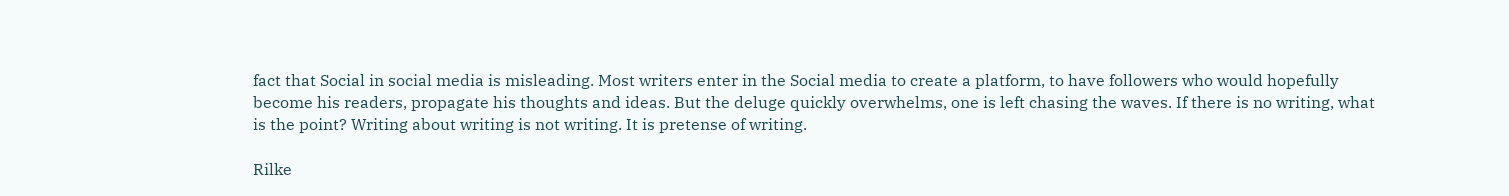fact that Social in social media is misleading. Most writers enter in the Social media to create a platform, to have followers who would hopefully become his readers, propagate his thoughts and ideas. But the deluge quickly overwhelms, one is left chasing the waves. If there is no writing, what is the point? Writing about writing is not writing. It is pretense of writing.

Rilke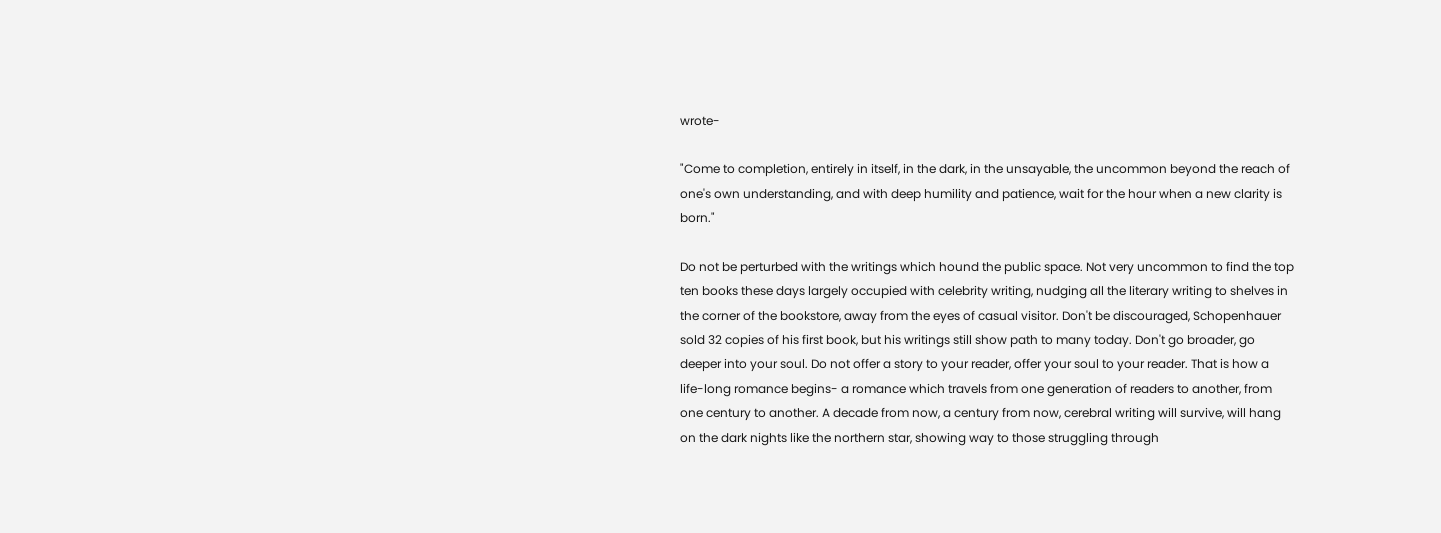wrote-

"Come to completion, entirely in itself, in the dark, in the unsayable, the uncommon beyond the reach of one's own understanding, and with deep humility and patience, wait for the hour when a new clarity is born."

Do not be perturbed with the writings which hound the public space. Not very uncommon to find the top ten books these days largely occupied with celebrity writing, nudging all the literary writing to shelves in the corner of the bookstore, away from the eyes of casual visitor. Don't be discouraged, Schopenhauer sold 32 copies of his first book, but his writings still show path to many today. Don't go broader, go deeper into your soul. Do not offer a story to your reader, offer your soul to your reader. That is how a life-long romance begins- a romance which travels from one generation of readers to another, from one century to another. A decade from now, a century from now, cerebral writing will survive, will hang on the dark nights like the northern star, showing way to those struggling through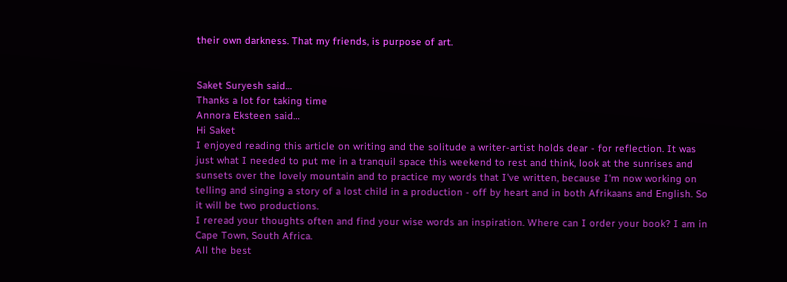their own darkness. That my friends, is purpose of art.


Saket Suryesh said…
Thanks a lot for taking time
Annora Eksteen said…
Hi Saket
I enjoyed reading this article on writing and the solitude a writer-artist holds dear - for reflection. It was just what I needed to put me in a tranquil space this weekend to rest and think, look at the sunrises and sunsets over the lovely mountain and to practice my words that I've written, because I'm now working on telling and singing a story of a lost child in a production - off by heart and in both Afrikaans and English. So it will be two productions.
I reread your thoughts often and find your wise words an inspiration. Where can I order your book? I am in Cape Town, South Africa.
All the best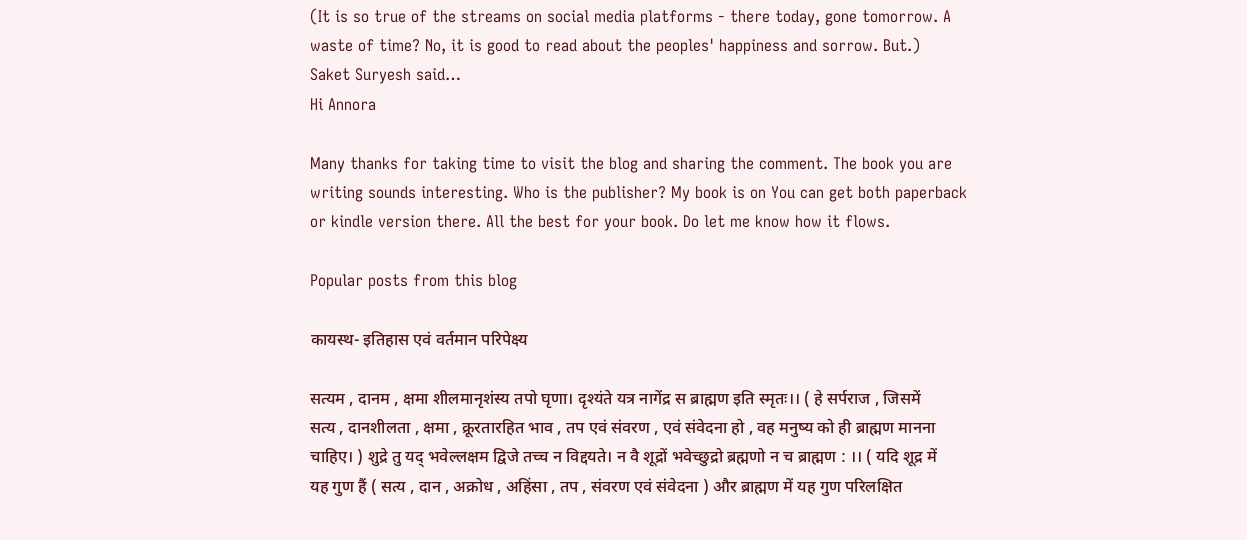(It is so true of the streams on social media platforms - there today, gone tomorrow. A waste of time? No, it is good to read about the peoples' happiness and sorrow. But.)
Saket Suryesh said…
Hi Annora

Many thanks for taking time to visit the blog and sharing the comment. The book you are writing sounds interesting. Who is the publisher? My book is on You can get both paperback or kindle version there. All the best for your book. Do let me know how it flows.

Popular posts from this blog

कायस्थ- इतिहास एवं वर्तमान परिपेक्ष्य

सत्यम , दानम , क्षमा शीलमानृशंस्य तपो घृणा। दृश्यंते यत्र नागेंद्र स ब्राह्मण इति स्मृतः।। ( हे सर्पराज , जिसमें सत्य , दानशीलता , क्षमा , क्रूरतारहित भाव , तप एवं संवरण , एवं संवेदना हो , वह मनुष्य को ही ब्राह्मण मानना चाहिए। ) शुद्रे तु यद् भवेल्लक्षम द्विजे तच्च न विद्दयते। न वै शूद्रों भवेच्छुद्रो ब्रह्मणो न च ब्राह्मण : ।। ( यदि शूद्र में यह गुण हैं ( सत्य , दान , अक्रोध , अहिंसा , तप , संवरण एवं संवेदना ) और ब्राह्मण में यह गुण परिलक्षित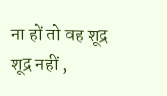ना हों तो वह शूद्र शूद्र नहीं ,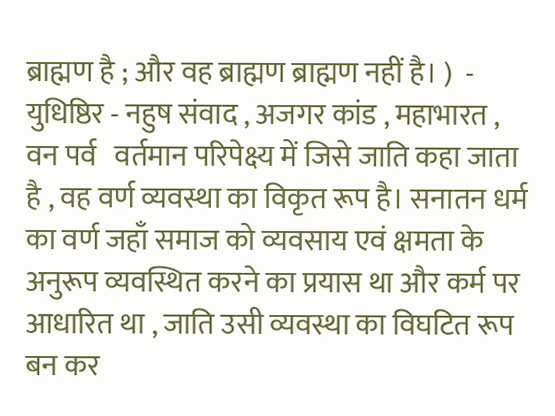ब्राह्मण है ; और वह ब्राह्मण ब्राह्मण नहीं है। )  - युधिष्ठिर - नहुष संवाद , अजगर कांड , महाभारत , वन पर्व   वर्तमान परिपेक्ष्य में जिसे जाति कहा जाता है , वह वर्ण व्यवस्था का विकृत रूप है। सनातन धर्म का वर्ण जहाँ समाज को व्यवसाय एवं क्षमता के अनुरूप व्यवस्थित करने का प्रयास था और कर्म पर आधारित था , जाति उसी व्यवस्था का विघटित रूप बन कर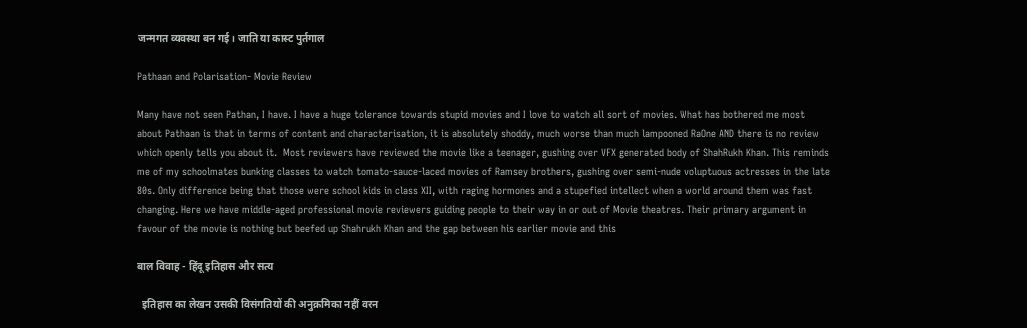जन्मगत व्यवस्था बन गई। जाति या कास्ट पुर्तगाल

Pathaan and Polarisation- Movie Review

Many have not seen Pathan, I have. I have a huge tolerance towards stupid movies and I love to watch all sort of movies. What has bothered me most about Pathaan is that in terms of content and characterisation, it is absolutely shoddy, much worse than much lampooned RaOne AND there is no review which openly tells you about it.  Most reviewers have reviewed the movie like a teenager, gushing over VFX generated body of ShahRukh Khan. This reminds me of my schoolmates bunking classes to watch tomato-sauce-laced movies of Ramsey brothers, gushing over semi-nude voluptuous actresses in the late 80s. Only difference being that those were school kids in class XII, with raging hormones and a stupefied intellect when a world around them was fast changing. Here we have middle-aged professional movie reviewers guiding people to their way in or out of Movie theatres. Their primary argument in favour of the movie is nothing but beefed up Shahrukh Khan and the gap between his earlier movie and this

बाल विवाह - हिंदू इतिहास और सत्य

  इतिहास का लेखन उसकी विसंगतियों की अनुक्रमिका नहीं वरन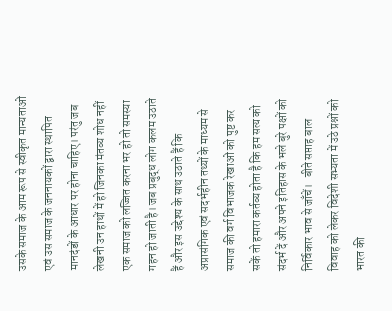उसके समाज के आम रूप से स्वीकृत मान्यताओं एवं उस समाज के जननायकों द्वारा स्थापित मानदंडों के आधार पर होना चाहिए। परंतु जब लेखनी उन हाथों में हो जिनका मंतव्य शोध नहीं एक समाज को लज्जित करना भर हो तो समस्या गहन हो जाती है। जब प्रबुद्ध लोग कलम उठाते हैं और इस उद्देश्य के साथ उठाते हैं कि अप्रासंगिक एवं सदर्भहीन तथ्यों के माध्यम से समाज की वर्ग विभाजक रेखाओं को पुष्ट कर सकें तो हमारा कर्तव्य होता है कि हम सत्य को संदर्भ दें और अपने इतिहास के भले बुरे पक्षों को निर्विकार भाव से जाँचें।   बीते सप्ताह बाल विवाह को लेकर विदेशी सभ्यता में उठे प्रश्नों को भारत की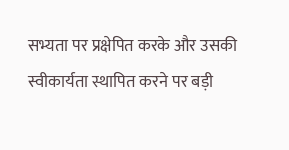सभ्यता पर प्रक्षेपित करके और उसकी स्वीकार्यता स्थापित करने पर बड़ी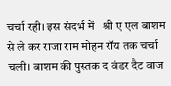चर्चा रही। इस संदर्भ में   श्री ए एल बाशम से ले कर राजा राम मोहन रॉय तक चर्चा चली। बाशम की पुस्तक द वंडर दैट वाज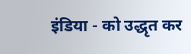इंडिया - को उद्धृत कर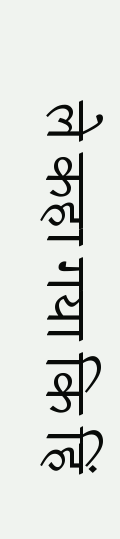ले कहा गया कि हिं